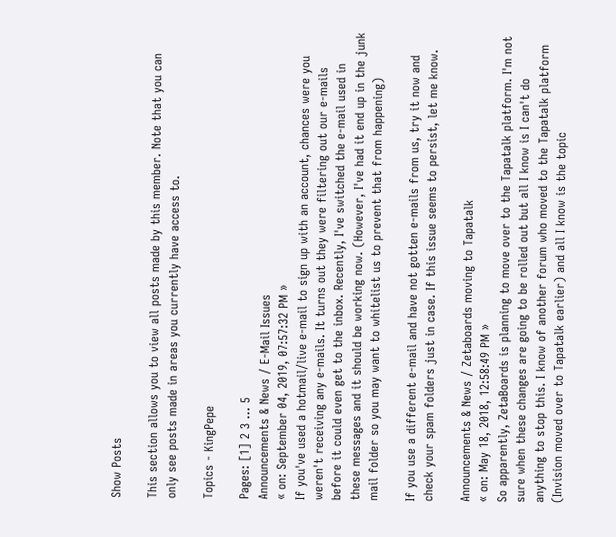Show Posts

This section allows you to view all posts made by this member. Note that you can only see posts made in areas you currently have access to.

Topics - KingPepe

Pages: [1] 2 3 ... 5
Announcements & News / E-Mail Issues
« on: September 04, 2019, 07:57:32 PM »
If you've used a hotmail/live e-mail to sign up with an account, chances were you weren't receiving any e-mails. It turns out they were filtering out our e-mails before it could even get to the inbox. Recently, I've switched the e-mail used in these messages and it should be working now. (However, I've had it end up in the junk mail folder so you may want to whitelist us to prevent that from happening)

If you use a different e-mail and have not gotten e-mails from us, try it now and check your spam folders just in case. If this issue seems to persist, let me know.

Announcements & News / Zetaboards moving to Tapatalk
« on: May 18, 2018, 12:58:49 PM »
So apparently, ZetaBoards is planning to move over to the Tapatalk platform. I'm not sure when these changes are going to be rolled out but all I know is I can't do anything to stop this. I know of another forum who moved to the Tapatalk platform (Invision moved over to Tapatalk earlier) and all I know is the topic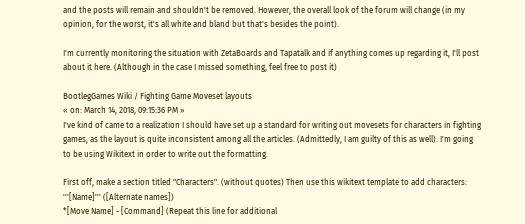and the posts will remain and shouldn't be removed. However, the overall look of the forum will change (in my opinion, for the worst, it's all white and bland but that's besides the point).

I'm currently monitoring the situation with ZetaBoards and Tapatalk and if anything comes up regarding it, I'll post about it here. (Although in the case I missed something, feel free to post it)

BootlegGames Wiki / Fighting Game Moveset layouts
« on: March 14, 2018, 09:15:36 PM »
I've kind of came to a realization I should have set up a standard for writing out movesets for characters in fighting games, as the layout is quite inconsistent among all the articles. (Admittedly, I am guilty of this as well). I'm going to be using Wikitext in order to write out the formatting.

First off, make a section titled "Characters". (without quotes) Then use this wikitext template to add characters:
'''[Name]''' ([Alternate names])
*[Move Name] - [Command] (Repeat this line for additional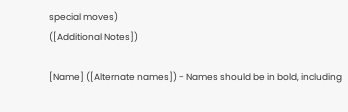special moves)
([Additional Notes])

[Name] ([Alternate names]) - Names should be in bold, including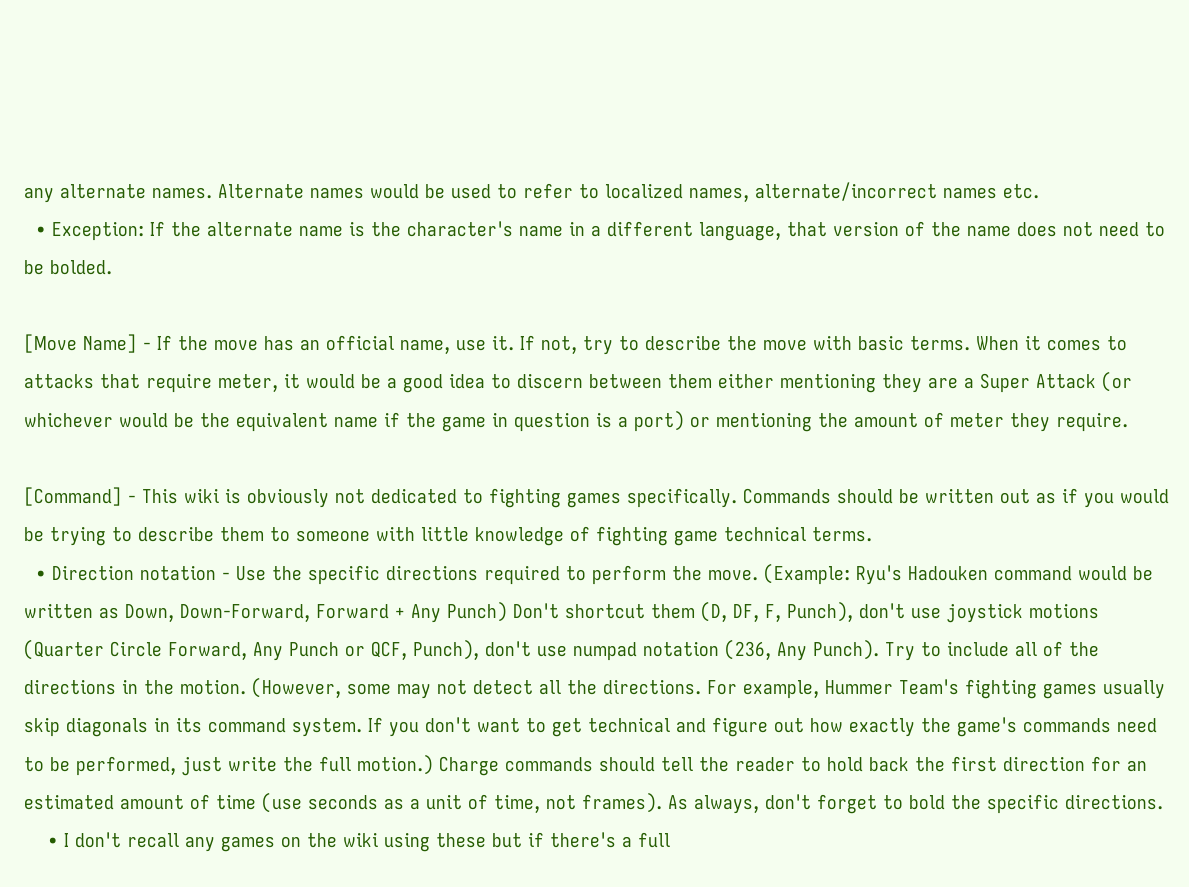any alternate names. Alternate names would be used to refer to localized names, alternate/incorrect names etc.
  • Exception: If the alternate name is the character's name in a different language, that version of the name does not need to be bolded.

[Move Name] - If the move has an official name, use it. If not, try to describe the move with basic terms. When it comes to attacks that require meter, it would be a good idea to discern between them either mentioning they are a Super Attack (or whichever would be the equivalent name if the game in question is a port) or mentioning the amount of meter they require.

[Command] - This wiki is obviously not dedicated to fighting games specifically. Commands should be written out as if you would be trying to describe them to someone with little knowledge of fighting game technical terms.
  • Direction notation - Use the specific directions required to perform the move. (Example: Ryu's Hadouken command would be written as Down, Down-Forward, Forward + Any Punch) Don't shortcut them (D, DF, F, Punch), don't use joystick motions (Quarter Circle Forward, Any Punch or QCF, Punch), don't use numpad notation (236, Any Punch). Try to include all of the directions in the motion. (However, some may not detect all the directions. For example, Hummer Team's fighting games usually skip diagonals in its command system. If you don't want to get technical and figure out how exactly the game's commands need to be performed, just write the full motion.) Charge commands should tell the reader to hold back the first direction for an estimated amount of time (use seconds as a unit of time, not frames). As always, don't forget to bold the specific directions.
    • I don't recall any games on the wiki using these but if there's a full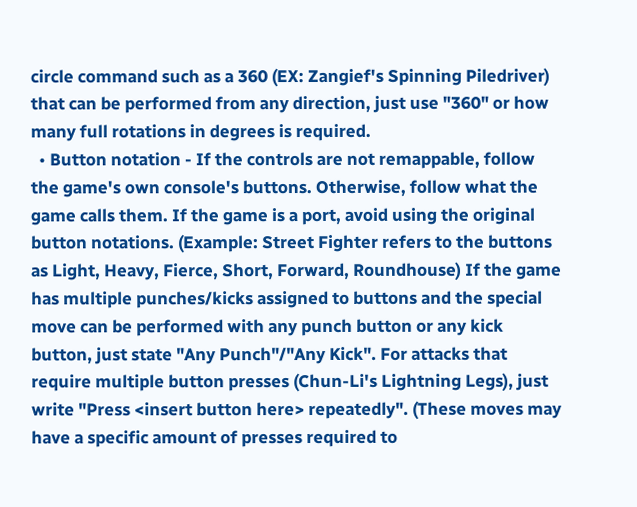circle command such as a 360 (EX: Zangief's Spinning Piledriver) that can be performed from any direction, just use "360" or how many full rotations in degrees is required.
  • Button notation - If the controls are not remappable, follow the game's own console's buttons. Otherwise, follow what the game calls them. If the game is a port, avoid using the original button notations. (Example: Street Fighter refers to the buttons as Light, Heavy, Fierce, Short, Forward, Roundhouse) If the game has multiple punches/kicks assigned to buttons and the special move can be performed with any punch button or any kick button, just state "Any Punch"/"Any Kick". For attacks that require multiple button presses (Chun-Li's Lightning Legs), just write "Press <insert button here> repeatedly". (These moves may have a specific amount of presses required to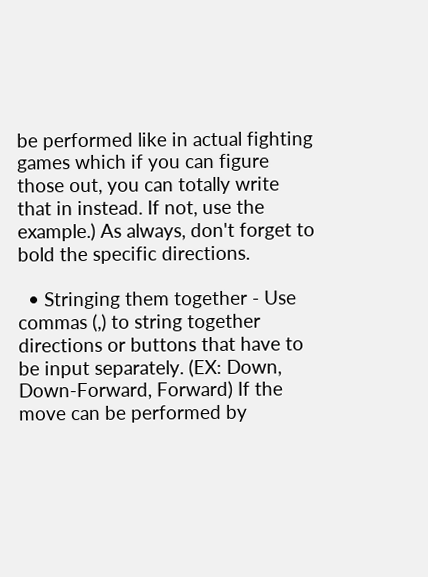be performed like in actual fighting games which if you can figure those out, you can totally write that in instead. If not, use the example.) As always, don't forget to bold the specific directions.

  • Stringing them together - Use commas (,) to string together directions or buttons that have to be input separately. (EX: Down, Down-Forward, Forward) If the move can be performed by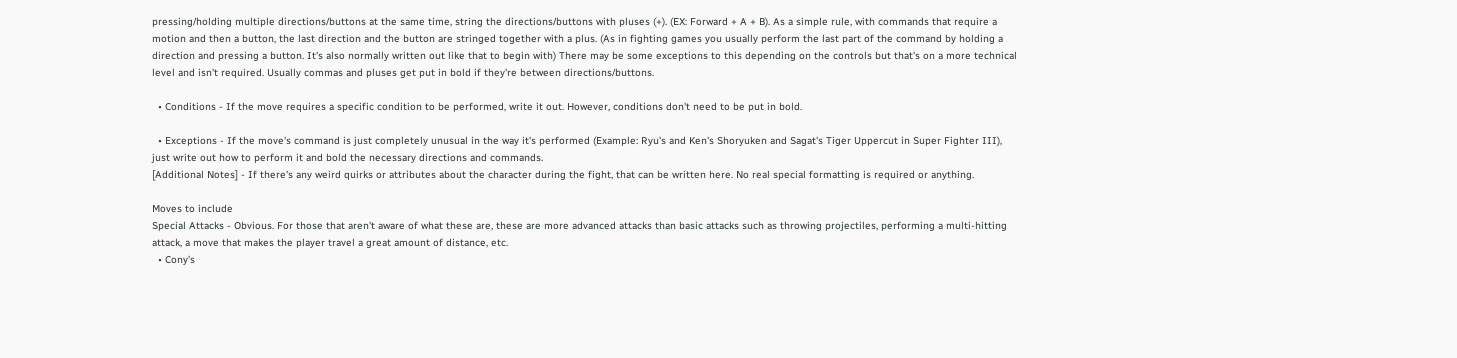pressing/holding multiple directions/buttons at the same time, string the directions/buttons with pluses (+). (EX: Forward + A + B). As a simple rule, with commands that require a motion and then a button, the last direction and the button are stringed together with a plus. (As in fighting games you usually perform the last part of the command by holding a direction and pressing a button. It's also normally written out like that to begin with) There may be some exceptions to this depending on the controls but that's on a more technical level and isn't required. Usually commas and pluses get put in bold if they're between directions/buttons.

  • Conditions - If the move requires a specific condition to be performed, write it out. However, conditions don't need to be put in bold.

  • Exceptions - If the move's command is just completely unusual in the way it's performed (Example: Ryu's and Ken's Shoryuken and Sagat's Tiger Uppercut in Super Fighter III), just write out how to perform it and bold the necessary directions and commands.
[Additional Notes] - If there's any weird quirks or attributes about the character during the fight, that can be written here. No real special formatting is required or anything.

Moves to include
Special Attacks - Obvious. For those that aren't aware of what these are, these are more advanced attacks than basic attacks such as throwing projectiles, performing a multi-hitting attack, a move that makes the player travel a great amount of distance, etc.
  • Cony's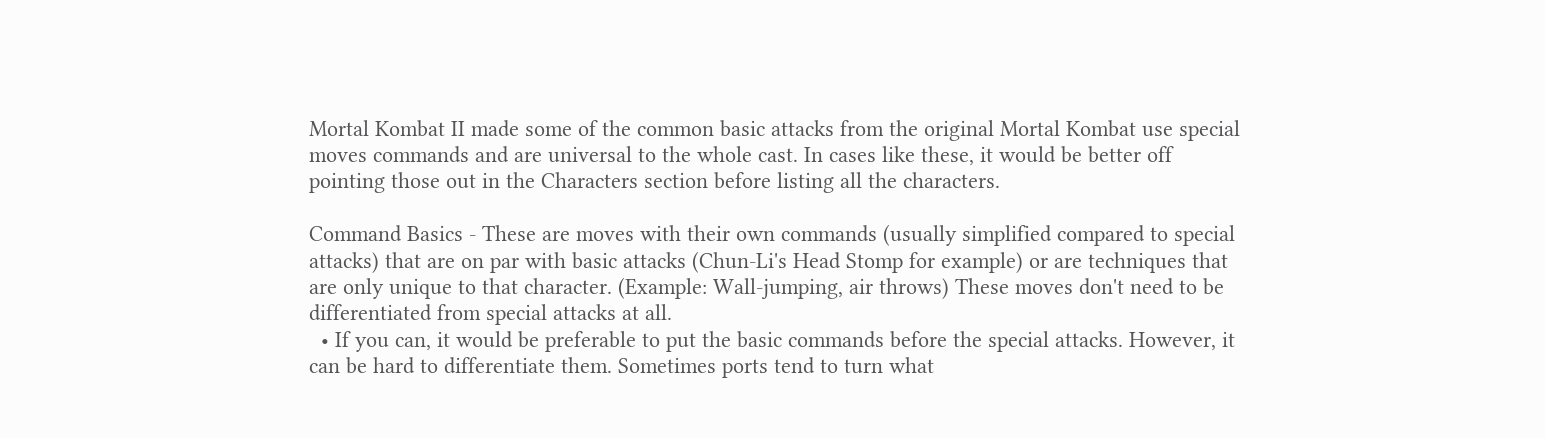Mortal Kombat II made some of the common basic attacks from the original Mortal Kombat use special moves commands and are universal to the whole cast. In cases like these, it would be better off pointing those out in the Characters section before listing all the characters.

Command Basics - These are moves with their own commands (usually simplified compared to special attacks) that are on par with basic attacks (Chun-Li's Head Stomp for example) or are techniques that are only unique to that character. (Example: Wall-jumping, air throws) These moves don't need to be differentiated from special attacks at all.
  • If you can, it would be preferable to put the basic commands before the special attacks. However, it can be hard to differentiate them. Sometimes ports tend to turn what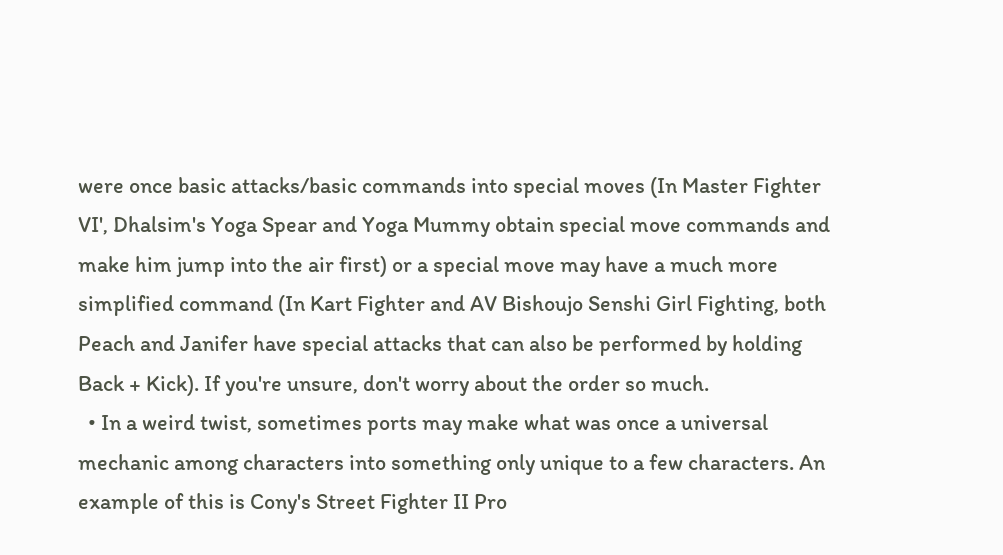were once basic attacks/basic commands into special moves (In Master Fighter VI', Dhalsim's Yoga Spear and Yoga Mummy obtain special move commands and make him jump into the air first) or a special move may have a much more simplified command (In Kart Fighter and AV Bishoujo Senshi Girl Fighting, both Peach and Janifer have special attacks that can also be performed by holding Back + Kick). If you're unsure, don't worry about the order so much.
  • In a weird twist, sometimes ports may make what was once a universal mechanic among characters into something only unique to a few characters. An example of this is Cony's Street Fighter II Pro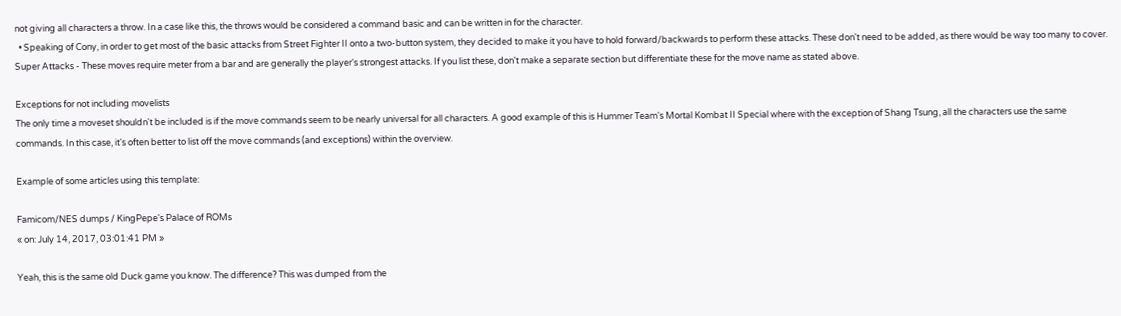not giving all characters a throw. In a case like this, the throws would be considered a command basic and can be written in for the character.
  • Speaking of Cony, in order to get most of the basic attacks from Street Fighter II onto a two-button system, they decided to make it you have to hold forward/backwards to perform these attacks. These don't need to be added, as there would be way too many to cover.
Super Attacks - These moves require meter from a bar and are generally the player's strongest attacks. If you list these, don't make a separate section but differentiate these for the move name as stated above.

Exceptions for not including movelists
The only time a moveset shouldn't be included is if the move commands seem to be nearly universal for all characters. A good example of this is Hummer Team's Mortal Kombat II Special where with the exception of Shang Tsung, all the characters use the same commands. In this case, it's often better to list off the move commands (and exceptions) within the overview.

Example of some articles using this template:

Famicom/NES dumps / KingPepe's Palace of ROMs
« on: July 14, 2017, 03:01:41 PM »

Yeah, this is the same old Duck game you know. The difference? This was dumped from the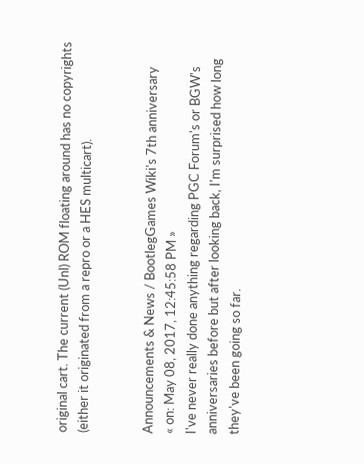original cart. The current (Unl) ROM floating around has no copyrights (either it originated from a repro or a HES multicart).


Announcements & News / BootlegGames Wiki's 7th anniversary
« on: May 08, 2017, 12:45:58 PM »
I've never really done anything regarding PGC Forum's or BGW's anniversaries before but after looking back, I'm surprised how long they've been going so far.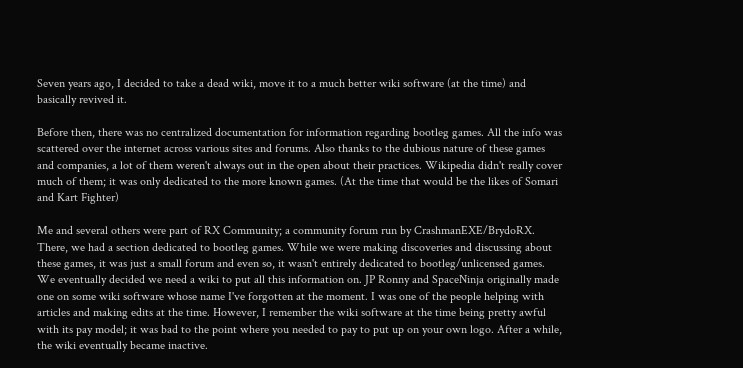Seven years ago, I decided to take a dead wiki, move it to a much better wiki software (at the time) and basically revived it.

Before then, there was no centralized documentation for information regarding bootleg games. All the info was scattered over the internet across various sites and forums. Also thanks to the dubious nature of these games and companies, a lot of them weren't always out in the open about their practices. Wikipedia didn't really cover much of them; it was only dedicated to the more known games. (At the time that would be the likes of Somari and Kart Fighter)

Me and several others were part of RX Community; a community forum run by CrashmanEXE/BrydoRX. There, we had a section dedicated to bootleg games. While we were making discoveries and discussing about these games, it was just a small forum and even so, it wasn't entirely dedicated to bootleg/unlicensed games. We eventually decided we need a wiki to put all this information on. JP Ronny and SpaceNinja originally made one on some wiki software whose name I've forgotten at the moment. I was one of the people helping with articles and making edits at the time. However, I remember the wiki software at the time being pretty awful with its pay model; it was bad to the point where you needed to pay to put up on your own logo. After a while, the wiki eventually became inactive.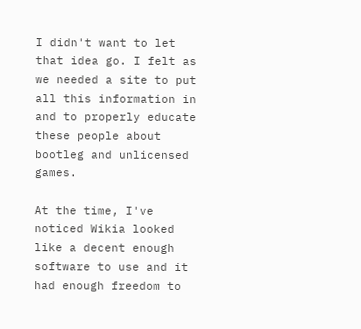I didn't want to let that idea go. I felt as we needed a site to put all this information in and to properly educate these people about bootleg and unlicensed games.

At the time, I've noticed Wikia looked like a decent enough software to use and it had enough freedom to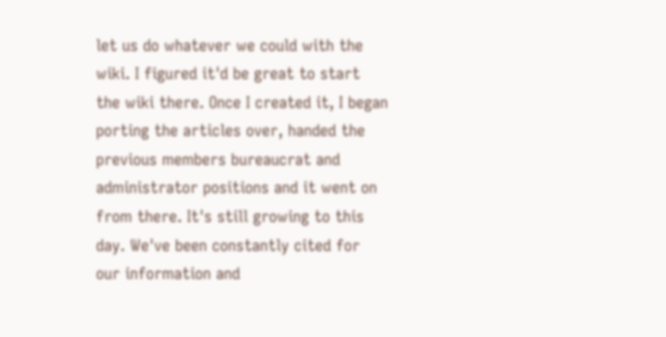let us do whatever we could with the wiki. I figured it'd be great to start the wiki there. Once I created it, I began porting the articles over, handed the previous members bureaucrat and administrator positions and it went on from there. It's still growing to this day. We've been constantly cited for our information and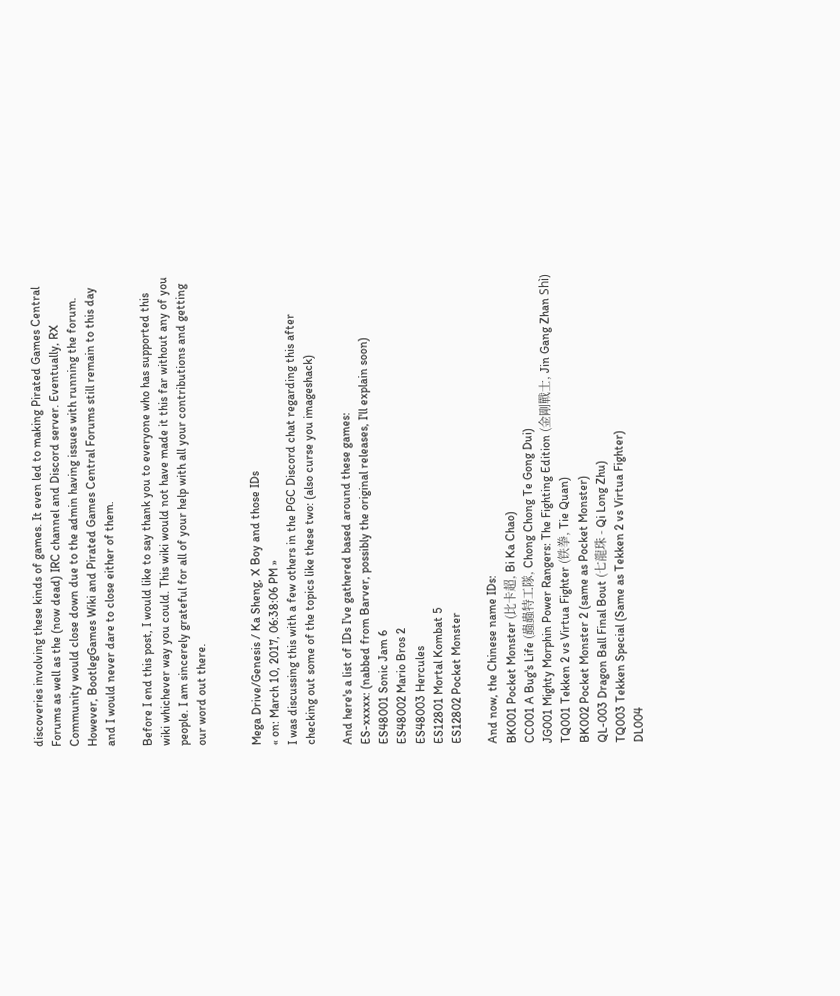discoveries involving these kinds of games. It even led to making Pirated Games Central Forums as well as the (now dead) IRC channel and Discord server. Eventually, RX Community would close down due to the admin having issues with running the forum. However, BootlegGames Wiki and Pirated Games Central Forums still remain to this day and I would never dare to close either of them.

Before I end this post, I would like to say thank you to everyone who has supported this wiki whichever way you could. This wiki would not have made it this far without any of you people. I am sincerely grateful for all of your help with all your contributions and getting our word out there.


Mega Drive/Genesis / Ka Sheng, X Boy and those IDs
« on: March 10, 2017, 06:38:06 PM »
I was discussing this with a few others in the PGC Discord chat regarding this after checking out some of the topics like these two: (also curse you imageshack)

And here's a list of IDs I've gathered based around these games:
ES-xxxxx: (nabbed from Barver, possibly the original releases, I'll explain soon)
ES48001 Sonic Jam 6
ES48002 Mario Bros 2
ES48003 Hercules
ES12801 Mortal Kombat 5
ES12802 Pocket Monster

And now, the Chinese name IDs:
BK001 Pocket Monster (比卡超, Bi Ka Chao)
CC001 A Bug's Life (蟲蟲特工隊, Chong Chong Te Gong Dui)
JG001 Mighty Morphin Power Rangers: The Fighting Edition (金剛戰士, Jin Gang Zhan Shì)
TQ001 Tekken 2 vs Virtua Fighter (铁拳, Tie Quan)
BK002 Pocket Monster 2 (same as Pocket Monster)
QL-003 Dragon Ball Final Bout (七龍珠 - Qi Long Zhu)
TQ003 Tekken Special (Same as Tekken 2 vs Virtua Fighter)
DL004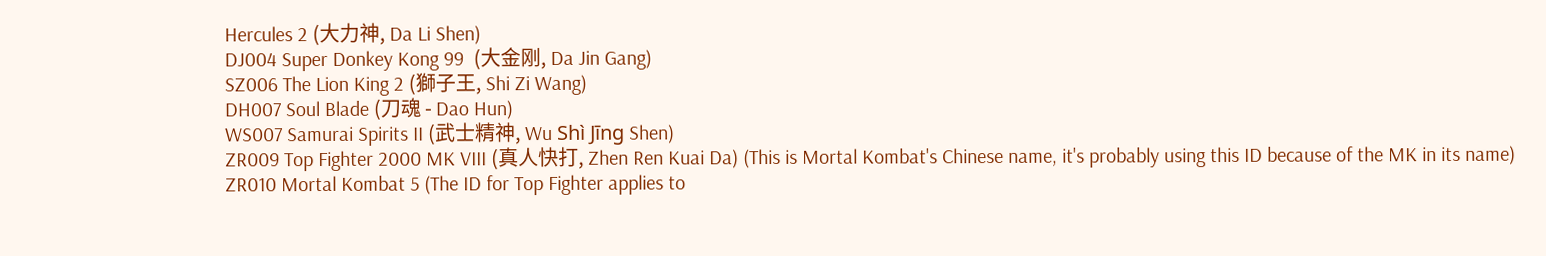Hercules 2 (大力神, Da Li Shen)
DJ004 Super Donkey Kong 99  (大金刚, Da Jin Gang)
SZ006 The Lion King 2 (獅子王, Shi Zi Wang)
DH007 Soul Blade (刀魂 - Dao Hun)
WS007 Samurai Spirits II (武士精神, Wu Shì Jīng Shen)
ZR009 Top Fighter 2000 MK VIII (真人快打, Zhen Ren Kuai Da) (This is Mortal Kombat's Chinese name, it's probably using this ID because of the MK in its name)
ZR010 Mortal Kombat 5 (The ID for Top Fighter applies to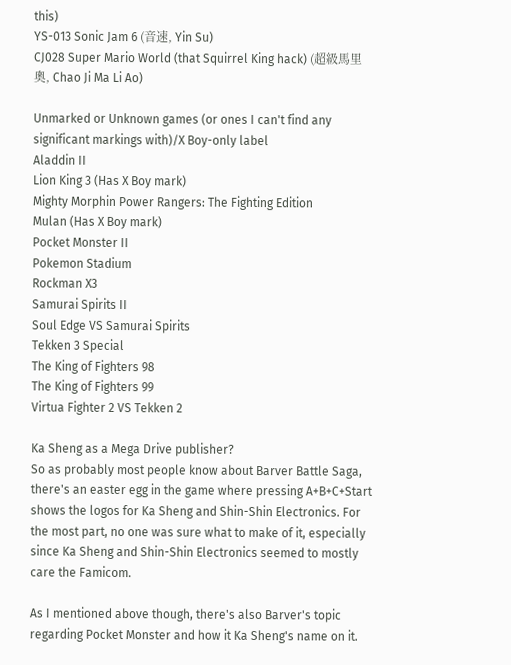this)
YS-013 Sonic Jam 6 (音速, Yin Su)
CJ028 Super Mario World (that Squirrel King hack) (超級馬里奧, Chao Ji Ma Li Ao)

Unmarked or Unknown games (or ones I can't find any significant markings with)/X Boy-only label
Aladdin II
Lion King 3 (Has X Boy mark)
Mighty Morphin Power Rangers: The Fighting Edition
Mulan (Has X Boy mark)
Pocket Monster II
Pokemon Stadium
Rockman X3
Samurai Spirits II
Soul Edge VS Samurai Spirits
Tekken 3 Special
The King of Fighters 98
The King of Fighters 99
Virtua Fighter 2 VS Tekken 2

Ka Sheng as a Mega Drive publisher?
So as probably most people know about Barver Battle Saga, there's an easter egg in the game where pressing A+B+C+Start shows the logos for Ka Sheng and Shin-Shin Electronics. For the most part, no one was sure what to make of it, especially since Ka Sheng and Shin-Shin Electronics seemed to mostly care the Famicom.

As I mentioned above though, there's also Barver's topic regarding Pocket Monster and how it Ka Sheng's name on it.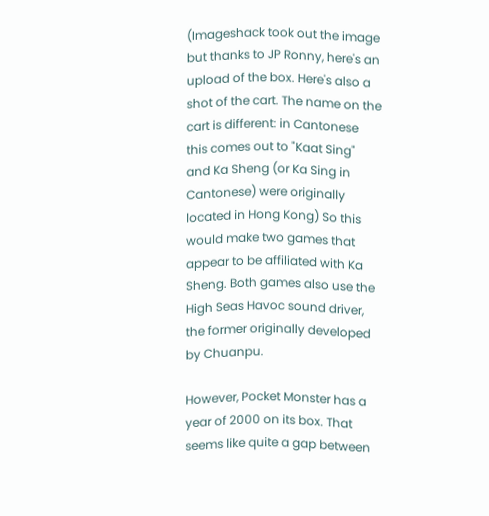(Imageshack took out the image but thanks to JP Ronny, here's an upload of the box. Here's also a shot of the cart. The name on the cart is different: in Cantonese this comes out to "Kaat Sing" and Ka Sheng (or Ka Sing in Cantonese) were originally located in Hong Kong) So this would make two games that appear to be affiliated with Ka Sheng. Both games also use the High Seas Havoc sound driver, the former originally developed by Chuanpu.

However, Pocket Monster has a year of 2000 on its box. That seems like quite a gap between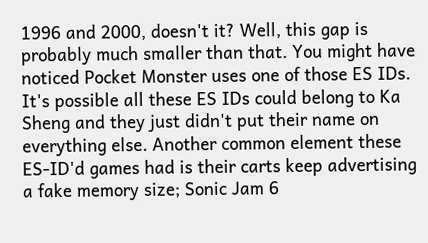1996 and 2000, doesn't it? Well, this gap is probably much smaller than that. You might have noticed Pocket Monster uses one of those ES IDs. It's possible all these ES IDs could belong to Ka Sheng and they just didn't put their name on everything else. Another common element these ES-ID'd games had is their carts keep advertising a fake memory size; Sonic Jam 6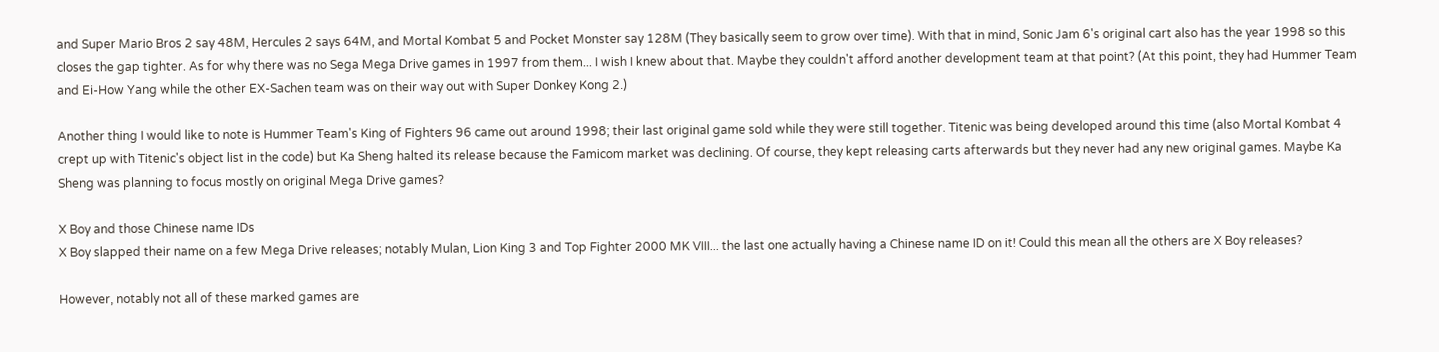and Super Mario Bros 2 say 48M, Hercules 2 says 64M, and Mortal Kombat 5 and Pocket Monster say 128M (They basically seem to grow over time). With that in mind, Sonic Jam 6's original cart also has the year 1998 so this closes the gap tighter. As for why there was no Sega Mega Drive games in 1997 from them... I wish I knew about that. Maybe they couldn't afford another development team at that point? (At this point, they had Hummer Team and Ei-How Yang while the other EX-Sachen team was on their way out with Super Donkey Kong 2.)

Another thing I would like to note is Hummer Team's King of Fighters 96 came out around 1998; their last original game sold while they were still together. Titenic was being developed around this time (also Mortal Kombat 4 crept up with Titenic's object list in the code) but Ka Sheng halted its release because the Famicom market was declining. Of course, they kept releasing carts afterwards but they never had any new original games. Maybe Ka Sheng was planning to focus mostly on original Mega Drive games?

X Boy and those Chinese name IDs
X Boy slapped their name on a few Mega Drive releases; notably Mulan, Lion King 3 and Top Fighter 2000 MK VIII... the last one actually having a Chinese name ID on it! Could this mean all the others are X Boy releases?

However, notably not all of these marked games are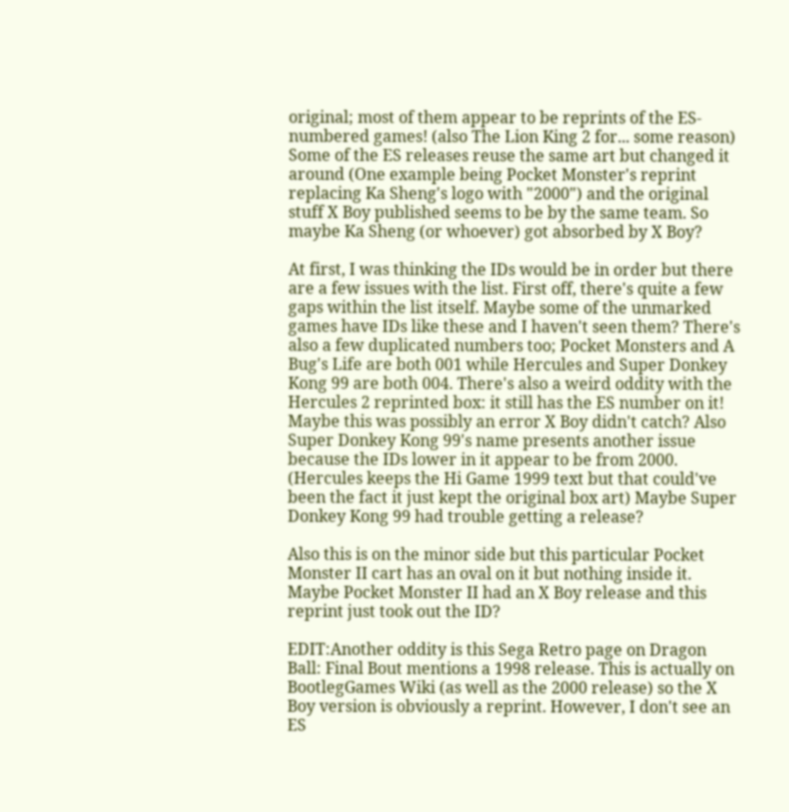original; most of them appear to be reprints of the ES-numbered games! (also The Lion King 2 for... some reason) Some of the ES releases reuse the same art but changed it around (One example being Pocket Monster's reprint replacing Ka Sheng's logo with "2000") and the original stuff X Boy published seems to be by the same team. So maybe Ka Sheng (or whoever) got absorbed by X Boy?

At first, I was thinking the IDs would be in order but there are a few issues with the list. First off, there's quite a few gaps within the list itself. Maybe some of the unmarked games have IDs like these and I haven't seen them? There's also a few duplicated numbers too; Pocket Monsters and A Bug's Life are both 001 while Hercules and Super Donkey Kong 99 are both 004. There's also a weird oddity with the Hercules 2 reprinted box: it still has the ES number on it! Maybe this was possibly an error X Boy didn't catch? Also Super Donkey Kong 99's name presents another issue because the IDs lower in it appear to be from 2000. (Hercules keeps the Hi Game 1999 text but that could've been the fact it just kept the original box art) Maybe Super Donkey Kong 99 had trouble getting a release?

Also this is on the minor side but this particular Pocket Monster II cart has an oval on it but nothing inside it. Maybe Pocket Monster II had an X Boy release and this reprint just took out the ID?

EDIT:Another oddity is this Sega Retro page on Dragon Ball: Final Bout mentions a 1998 release. This is actually on BootlegGames Wiki (as well as the 2000 release) so the X Boy version is obviously a reprint. However, I don't see an ES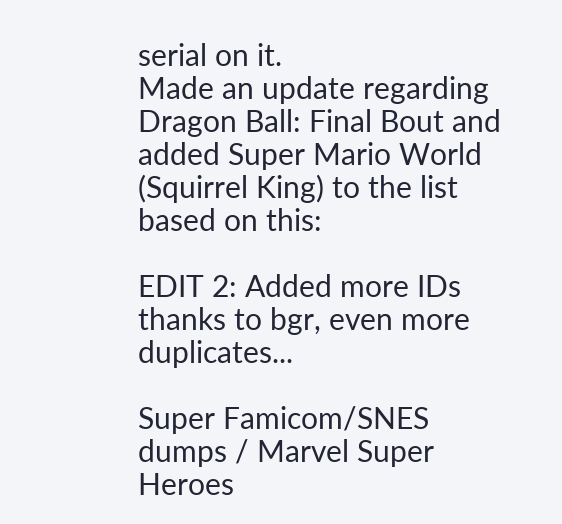serial on it.
Made an update regarding Dragon Ball: Final Bout and added Super Mario World (Squirrel King) to the list based on this:

EDIT 2: Added more IDs thanks to bgr, even more duplicates...

Super Famicom/SNES dumps / Marvel Super Heroes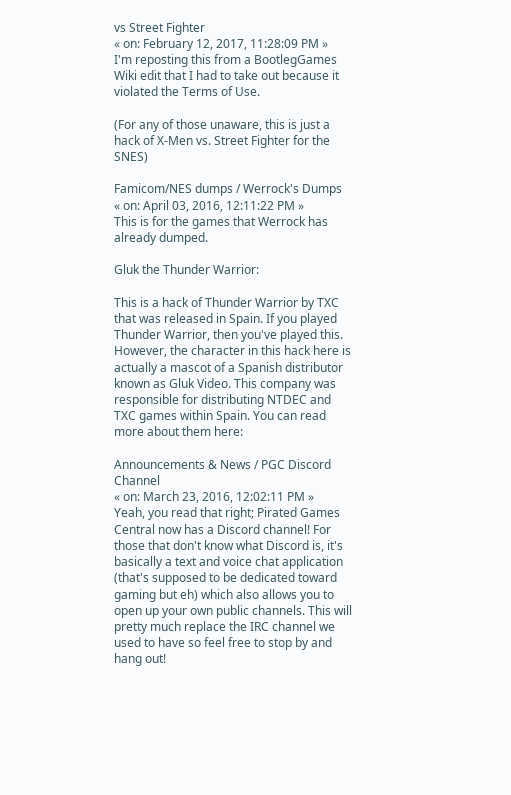vs Street Fighter
« on: February 12, 2017, 11:28:09 PM »
I'm reposting this from a BootlegGames Wiki edit that I had to take out because it violated the Terms of Use.

(For any of those unaware, this is just a hack of X-Men vs. Street Fighter for the SNES)

Famicom/NES dumps / Werrock's Dumps
« on: April 03, 2016, 12:11:22 PM »
This is for the games that Werrock has already dumped.

Gluk the Thunder Warrior:

This is a hack of Thunder Warrior by TXC that was released in Spain. If you played Thunder Warrior, then you've played this. However, the character in this hack here is actually a mascot of a Spanish distributor known as Gluk Video. This company was responsible for distributing NTDEC and TXC games within Spain. You can read more about them here:

Announcements & News / PGC Discord Channel
« on: March 23, 2016, 12:02:11 PM »
Yeah, you read that right; Pirated Games Central now has a Discord channel! For those that don't know what Discord is, it's basically a text and voice chat application (that's supposed to be dedicated toward gaming but eh) which also allows you to open up your own public channels. This will pretty much replace the IRC channel we used to have so feel free to stop by and hang out!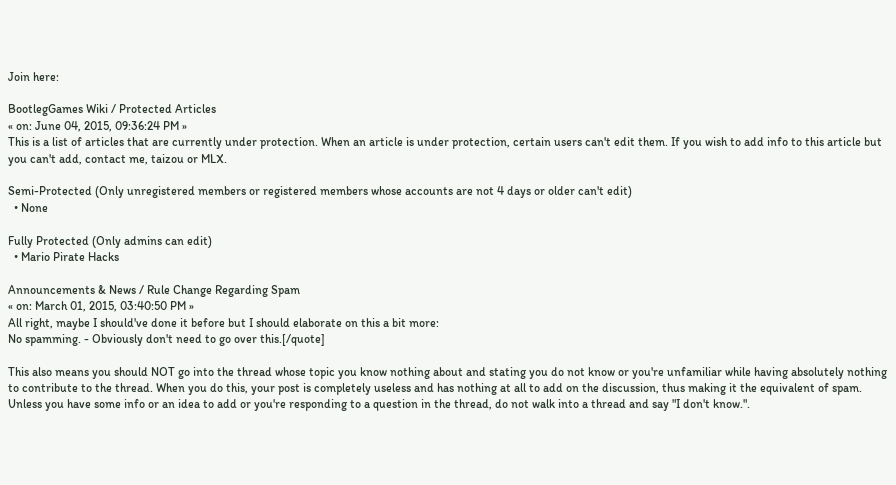Join here:

BootlegGames Wiki / Protected Articles
« on: June 04, 2015, 09:36:24 PM »
This is a list of articles that are currently under protection. When an article is under protection, certain users can't edit them. If you wish to add info to this article but you can't add, contact me, taizou or MLX.

Semi-Protected (Only unregistered members or registered members whose accounts are not 4 days or older can't edit)
  • None

Fully Protected (Only admins can edit)
  • Mario Pirate Hacks

Announcements & News / Rule Change Regarding Spam
« on: March 01, 2015, 03:40:50 PM »
All right, maybe I should've done it before but I should elaborate on this a bit more:
No spamming. - Obviously don't need to go over this.[/quote]

This also means you should NOT go into the thread whose topic you know nothing about and stating you do not know or you're unfamiliar while having absolutely nothing to contribute to the thread. When you do this, your post is completely useless and has nothing at all to add on the discussion, thus making it the equivalent of spam. Unless you have some info or an idea to add or you're responding to a question in the thread, do not walk into a thread and say "I don't know.".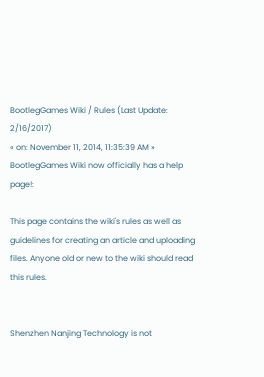BootlegGames Wiki / Rules (Last Update: 2/16/2017)
« on: November 11, 2014, 11:35:39 AM »
BootlegGames Wiki now officially has a help page!:

This page contains the wiki's rules as well as guidelines for creating an article and uploading files. Anyone old or new to the wiki should read this rules.


Shenzhen Nanjing Technology is not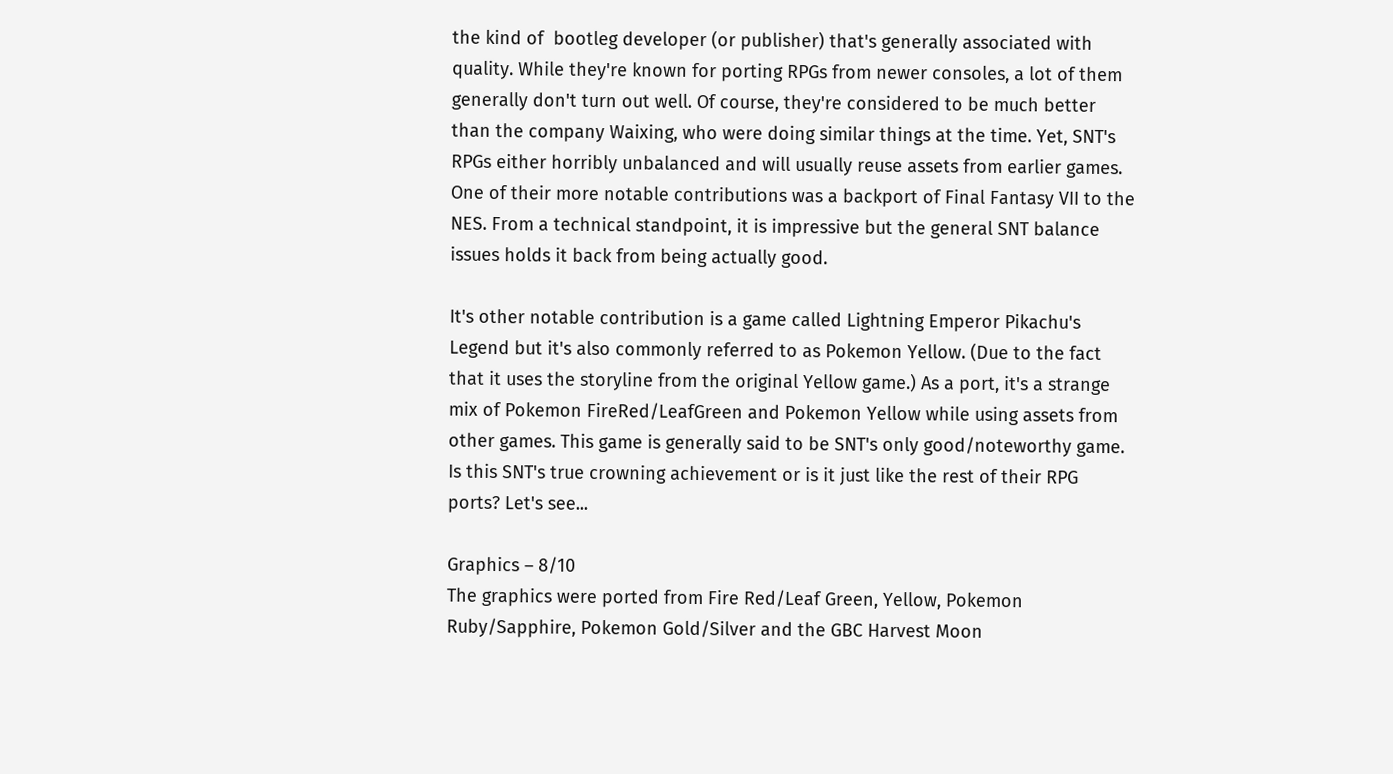the kind of  bootleg developer (or publisher) that's generally associated with quality. While they're known for porting RPGs from newer consoles, a lot of them generally don't turn out well. Of course, they're considered to be much better than the company Waixing, who were doing similar things at the time. Yet, SNT's RPGs either horribly unbalanced and will usually reuse assets from earlier games. One of their more notable contributions was a backport of Final Fantasy VII to the NES. From a technical standpoint, it is impressive but the general SNT balance issues holds it back from being actually good.

It's other notable contribution is a game called Lightning Emperor Pikachu's Legend but it's also commonly referred to as Pokemon Yellow. (Due to the fact that it uses the storyline from the original Yellow game.) As a port, it's a strange mix of Pokemon FireRed/LeafGreen and Pokemon Yellow while using assets from other games. This game is generally said to be SNT's only good/noteworthy game. Is this SNT's true crowning achievement or is it just like the rest of their RPG ports? Let's see...

Graphics – 8/10
The graphics were ported from Fire Red/Leaf Green, Yellow, Pokemon Ruby/Sapphire, Pokemon Gold/Silver and the GBC Harvest Moon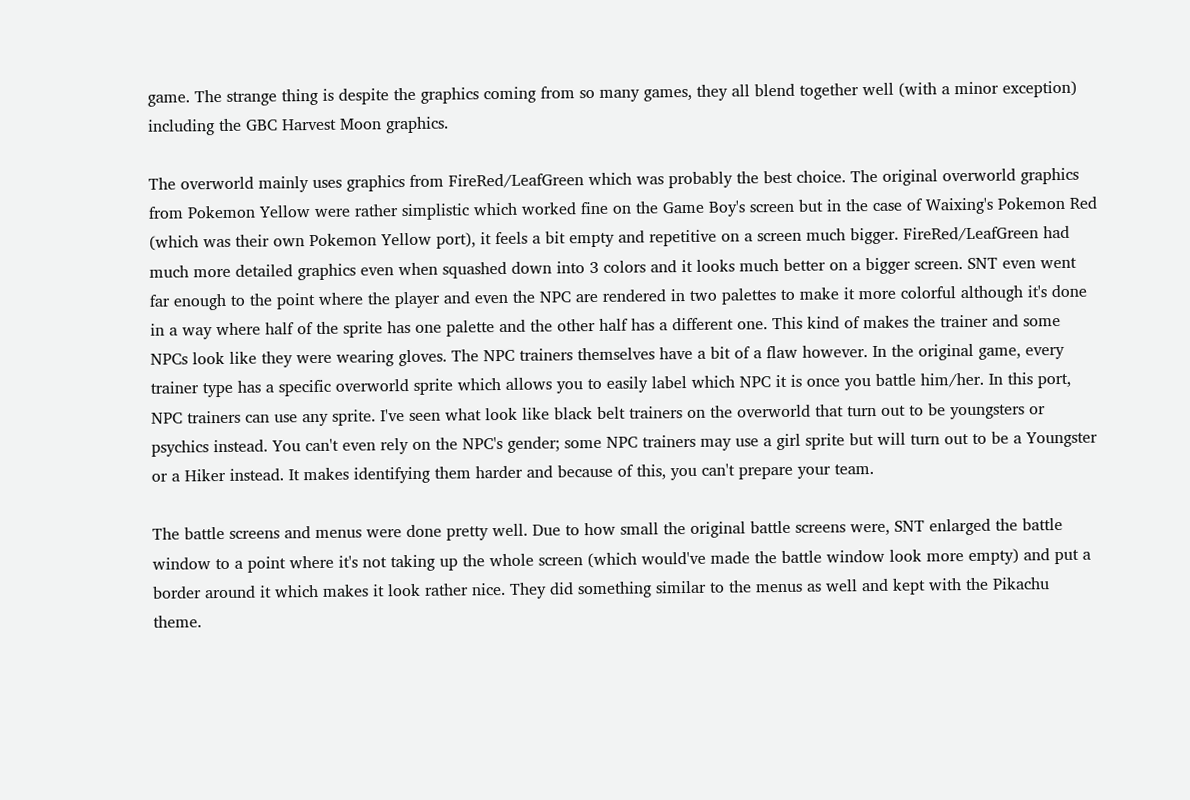game. The strange thing is despite the graphics coming from so many games, they all blend together well (with a minor exception) including the GBC Harvest Moon graphics.

The overworld mainly uses graphics from FireRed/LeafGreen which was probably the best choice. The original overworld graphics from Pokemon Yellow were rather simplistic which worked fine on the Game Boy's screen but in the case of Waixing's Pokemon Red (which was their own Pokemon Yellow port), it feels a bit empty and repetitive on a screen much bigger. FireRed/LeafGreen had much more detailed graphics even when squashed down into 3 colors and it looks much better on a bigger screen. SNT even went far enough to the point where the player and even the NPC are rendered in two palettes to make it more colorful although it's done in a way where half of the sprite has one palette and the other half has a different one. This kind of makes the trainer and some NPCs look like they were wearing gloves. The NPC trainers themselves have a bit of a flaw however. In the original game, every trainer type has a specific overworld sprite which allows you to easily label which NPC it is once you battle him/her. In this port, NPC trainers can use any sprite. I've seen what look like black belt trainers on the overworld that turn out to be youngsters or psychics instead. You can't even rely on the NPC's gender; some NPC trainers may use a girl sprite but will turn out to be a Youngster or a Hiker instead. It makes identifying them harder and because of this, you can't prepare your team.

The battle screens and menus were done pretty well. Due to how small the original battle screens were, SNT enlarged the battle window to a point where it's not taking up the whole screen (which would've made the battle window look more empty) and put a border around it which makes it look rather nice. They did something similar to the menus as well and kept with the Pikachu theme.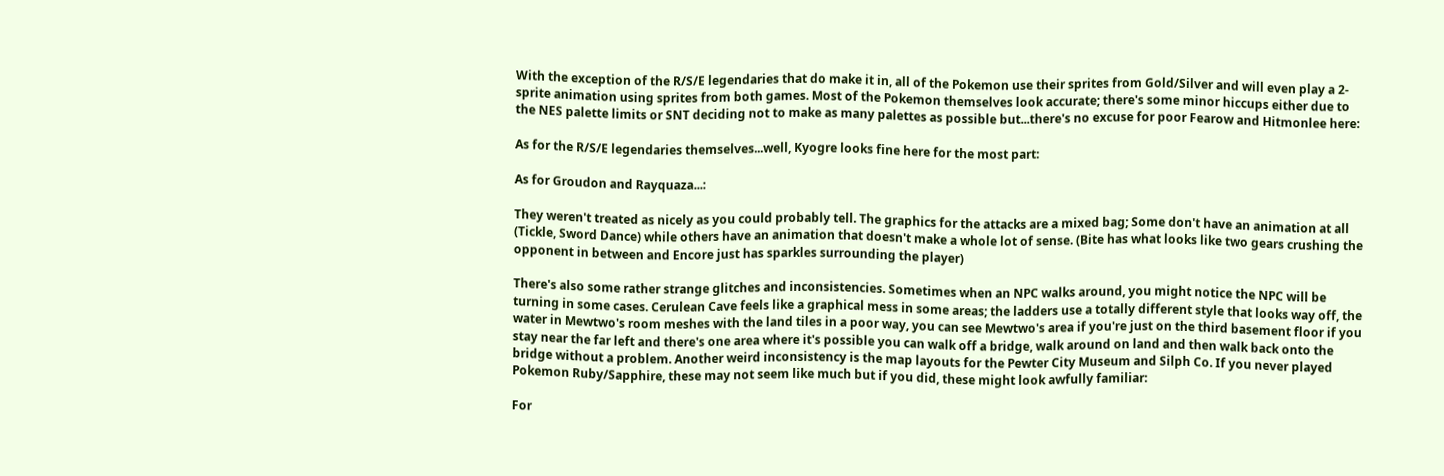With the exception of the R/S/E legendaries that do make it in, all of the Pokemon use their sprites from Gold/Silver and will even play a 2-sprite animation using sprites from both games. Most of the Pokemon themselves look accurate; there's some minor hiccups either due to the NES palette limits or SNT deciding not to make as many palettes as possible but...there's no excuse for poor Fearow and Hitmonlee here:

As for the R/S/E legendaries themselves...well, Kyogre looks fine here for the most part:

As for Groudon and Rayquaza...:

They weren't treated as nicely as you could probably tell. The graphics for the attacks are a mixed bag; Some don't have an animation at all (Tickle, Sword Dance) while others have an animation that doesn't make a whole lot of sense. (Bite has what looks like two gears crushing the opponent in between and Encore just has sparkles surrounding the player)

There's also some rather strange glitches and inconsistencies. Sometimes when an NPC walks around, you might notice the NPC will be turning in some cases. Cerulean Cave feels like a graphical mess in some areas; the ladders use a totally different style that looks way off, the water in Mewtwo's room meshes with the land tiles in a poor way, you can see Mewtwo's area if you're just on the third basement floor if you stay near the far left and there's one area where it's possible you can walk off a bridge, walk around on land and then walk back onto the bridge without a problem. Another weird inconsistency is the map layouts for the Pewter City Museum and Silph Co. If you never played Pokemon Ruby/Sapphire, these may not seem like much but if you did, these might look awfully familiar:

For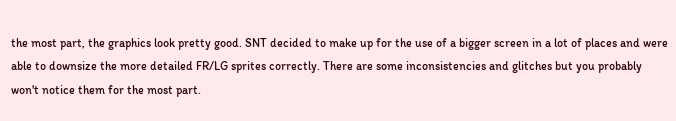the most part, the graphics look pretty good. SNT decided to make up for the use of a bigger screen in a lot of places and were able to downsize the more detailed FR/LG sprites correctly. There are some inconsistencies and glitches but you probably won't notice them for the most part.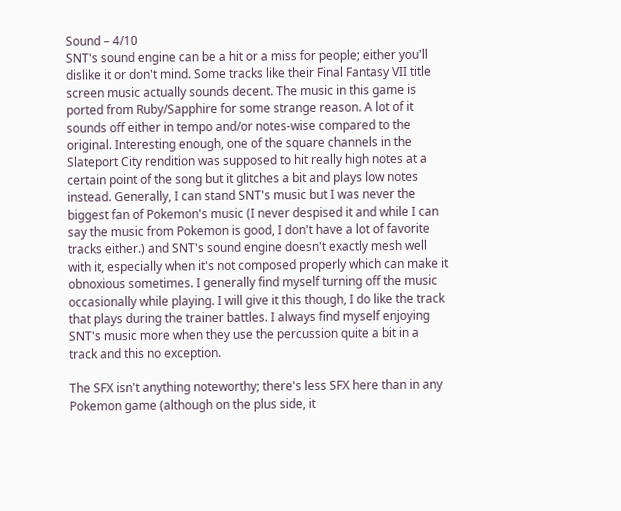Sound – 4/10
SNT's sound engine can be a hit or a miss for people; either you'll dislike it or don't mind. Some tracks like their Final Fantasy VII title screen music actually sounds decent. The music in this game is ported from Ruby/Sapphire for some strange reason. A lot of it sounds off either in tempo and/or notes-wise compared to the original. Interesting enough, one of the square channels in the Slateport City rendition was supposed to hit really high notes at a certain point of the song but it glitches a bit and plays low notes instead. Generally, I can stand SNT's music but I was never the biggest fan of Pokemon's music (I never despised it and while I can say the music from Pokemon is good, I don't have a lot of favorite tracks either.) and SNT's sound engine doesn't exactly mesh well with it, especially when it's not composed properly which can make it obnoxious sometimes. I generally find myself turning off the music occasionally while playing. I will give it this though, I do like the track that plays during the trainer battles. I always find myself enjoying SNT's music more when they use the percussion quite a bit in a track and this no exception.

The SFX isn't anything noteworthy; there's less SFX here than in any Pokemon game (although on the plus side, it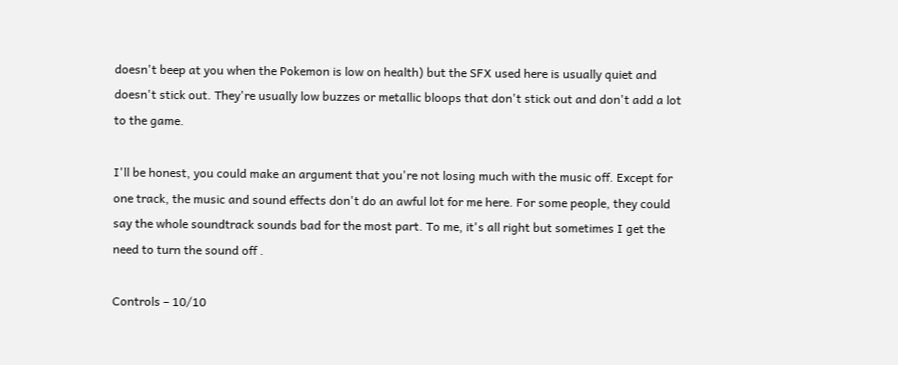doesn't beep at you when the Pokemon is low on health) but the SFX used here is usually quiet and doesn't stick out. They're usually low buzzes or metallic bloops that don't stick out and don't add a lot to the game.

I'll be honest, you could make an argument that you're not losing much with the music off. Except for one track, the music and sound effects don't do an awful lot for me here. For some people, they could say the whole soundtrack sounds bad for the most part. To me, it's all right but sometimes I get the need to turn the sound off .

Controls – 10/10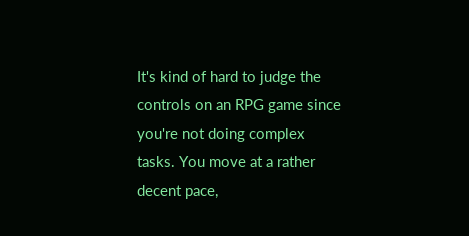It's kind of hard to judge the controls on an RPG game since you're not doing complex tasks. You move at a rather decent pace,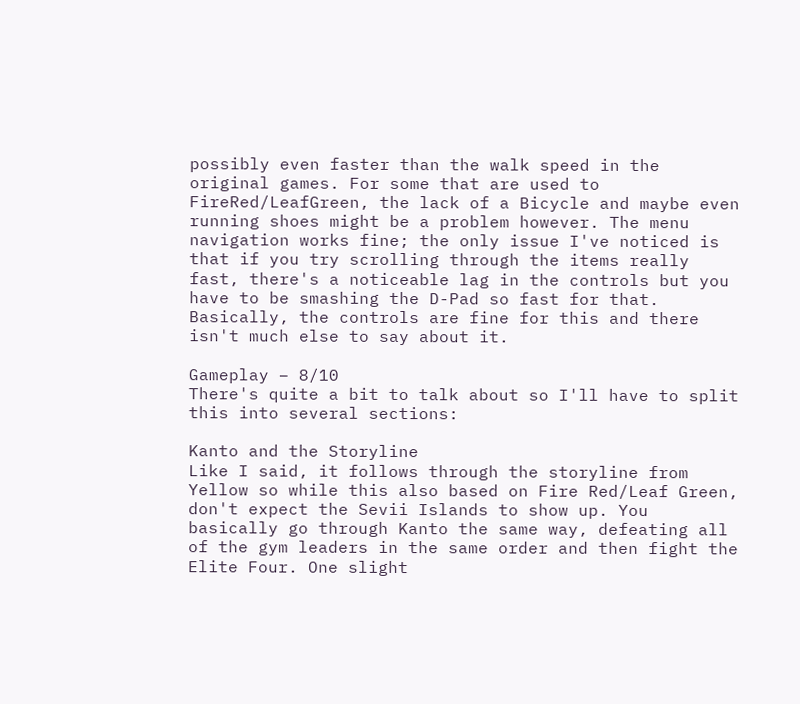possibly even faster than the walk speed in the original games. For some that are used to FireRed/LeafGreen, the lack of a Bicycle and maybe even running shoes might be a problem however. The menu navigation works fine; the only issue I've noticed is that if you try scrolling through the items really fast, there's a noticeable lag in the controls but you have to be smashing the D-Pad so fast for that. Basically, the controls are fine for this and there isn't much else to say about it.

Gameplay – 8/10
There's quite a bit to talk about so I'll have to split this into several sections:

Kanto and the Storyline
Like I said, it follows through the storyline from Yellow so while this also based on Fire Red/Leaf Green, don't expect the Sevii Islands to show up. You basically go through Kanto the same way, defeating all of the gym leaders in the same order and then fight the Elite Four. One slight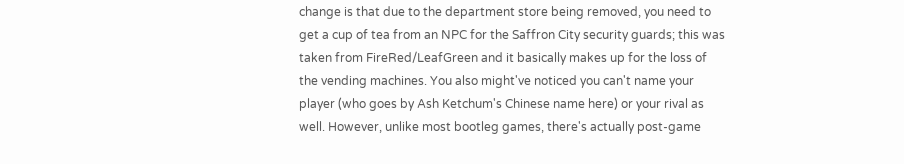change is that due to the department store being removed, you need to get a cup of tea from an NPC for the Saffron City security guards; this was taken from FireRed/LeafGreen and it basically makes up for the loss of the vending machines. You also might've noticed you can't name your player (who goes by Ash Ketchum's Chinese name here) or your rival as well. However, unlike most bootleg games, there's actually post-game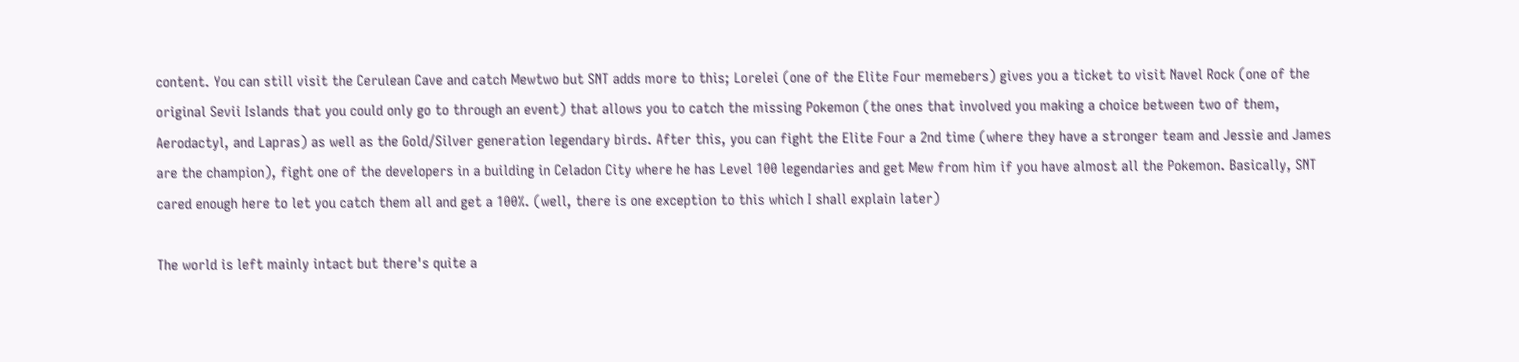content. You can still visit the Cerulean Cave and catch Mewtwo but SNT adds more to this; Lorelei (one of the Elite Four memebers) gives you a ticket to visit Navel Rock (one of the original Sevii Islands that you could only go to through an event) that allows you to catch the missing Pokemon (the ones that involved you making a choice between two of them, Aerodactyl, and Lapras) as well as the Gold/Silver generation legendary birds. After this, you can fight the Elite Four a 2nd time (where they have a stronger team and Jessie and James are the champion), fight one of the developers in a building in Celadon City where he has Level 100 legendaries and get Mew from him if you have almost all the Pokemon. Basically, SNT cared enough here to let you catch them all and get a 100%. (well, there is one exception to this which I shall explain later)

The world is left mainly intact but there's quite a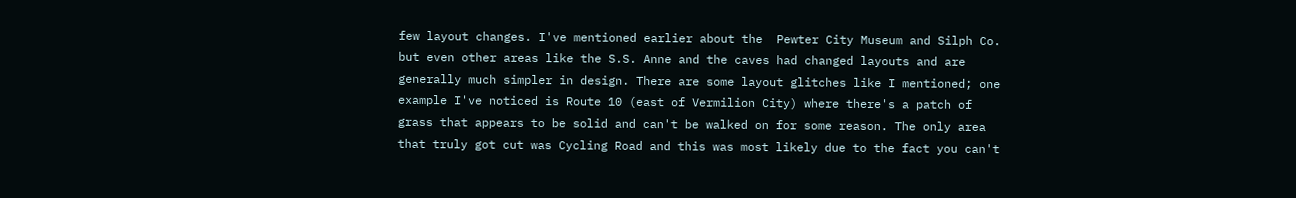few layout changes. I've mentioned earlier about the  Pewter City Museum and Silph Co. but even other areas like the S.S. Anne and the caves had changed layouts and are generally much simpler in design. There are some layout glitches like I mentioned; one example I've noticed is Route 10 (east of Vermilion City) where there's a patch of grass that appears to be solid and can't be walked on for some reason. The only area that truly got cut was Cycling Road and this was most likely due to the fact you can't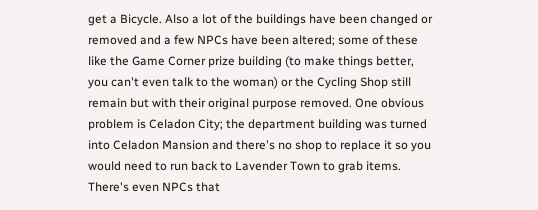get a Bicycle. Also a lot of the buildings have been changed or removed and a few NPCs have been altered; some of these like the Game Corner prize building (to make things better, you can't even talk to the woman) or the Cycling Shop still remain but with their original purpose removed. One obvious problem is Celadon City; the department building was turned into Celadon Mansion and there's no shop to replace it so you would need to run back to Lavender Town to grab items. There's even NPCs that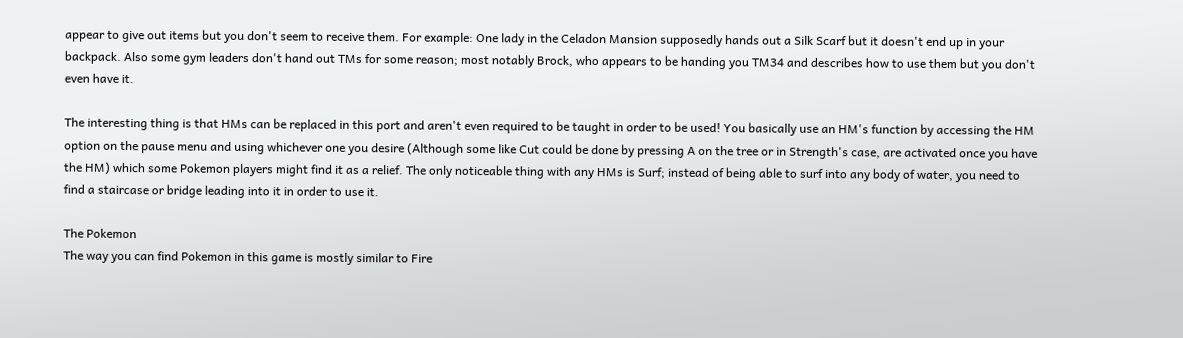appear to give out items but you don't seem to receive them. For example: One lady in the Celadon Mansion supposedly hands out a Silk Scarf but it doesn't end up in your backpack. Also some gym leaders don't hand out TMs for some reason; most notably Brock, who appears to be handing you TM34 and describes how to use them but you don't even have it.

The interesting thing is that HMs can be replaced in this port and aren't even required to be taught in order to be used! You basically use an HM's function by accessing the HM option on the pause menu and using whichever one you desire (Although some like Cut could be done by pressing A on the tree or in Strength's case, are activated once you have the HM) which some Pokemon players might find it as a relief. The only noticeable thing with any HMs is Surf; instead of being able to surf into any body of water, you need to find a staircase or bridge leading into it in order to use it.

The Pokemon
The way you can find Pokemon in this game is mostly similar to Fire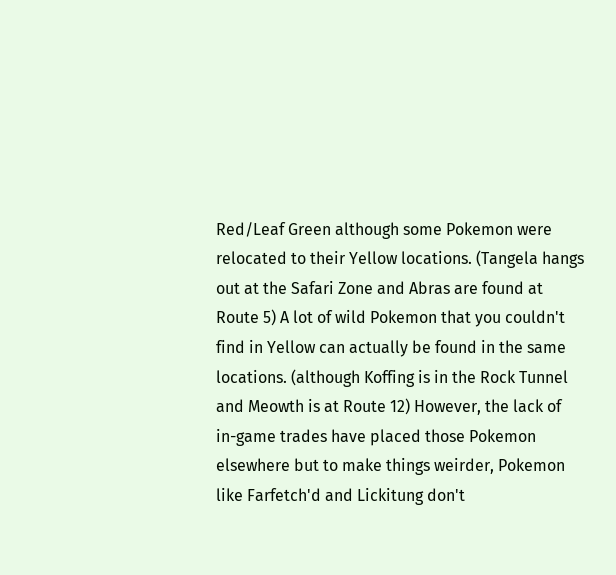Red/Leaf Green although some Pokemon were relocated to their Yellow locations. (Tangela hangs out at the Safari Zone and Abras are found at Route 5) A lot of wild Pokemon that you couldn't find in Yellow can actually be found in the same locations. (although Koffing is in the Rock Tunnel and Meowth is at Route 12) However, the lack of in-game trades have placed those Pokemon elsewhere but to make things weirder, Pokemon like Farfetch'd and Lickitung don't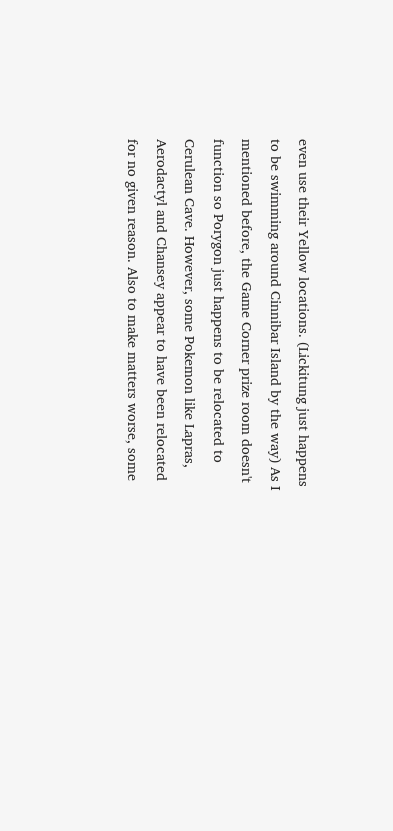even use their Yellow locations. (Lickitung just happens to be swimming around Cinnibar Island by the way) As I mentioned before, the Game Corner prize room doesn't function so Porygon just happens to be relocated to Cerulean Cave. However, some Pokemon like Lapras, Aerodactyl and Chansey appear to have been relocated for no given reason. Also to make matters worse, some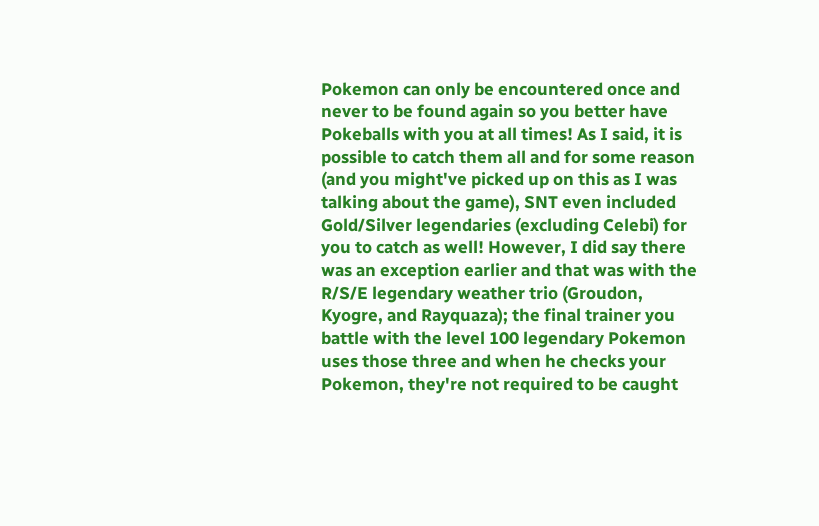Pokemon can only be encountered once and never to be found again so you better have Pokeballs with you at all times! As I said, it is possible to catch them all and for some reason (and you might've picked up on this as I was talking about the game), SNT even included Gold/Silver legendaries (excluding Celebi) for you to catch as well! However, I did say there was an exception earlier and that was with the R/S/E legendary weather trio (Groudon, Kyogre, and Rayquaza); the final trainer you battle with the level 100 legendary Pokemon uses those three and when he checks your Pokemon, they're not required to be caught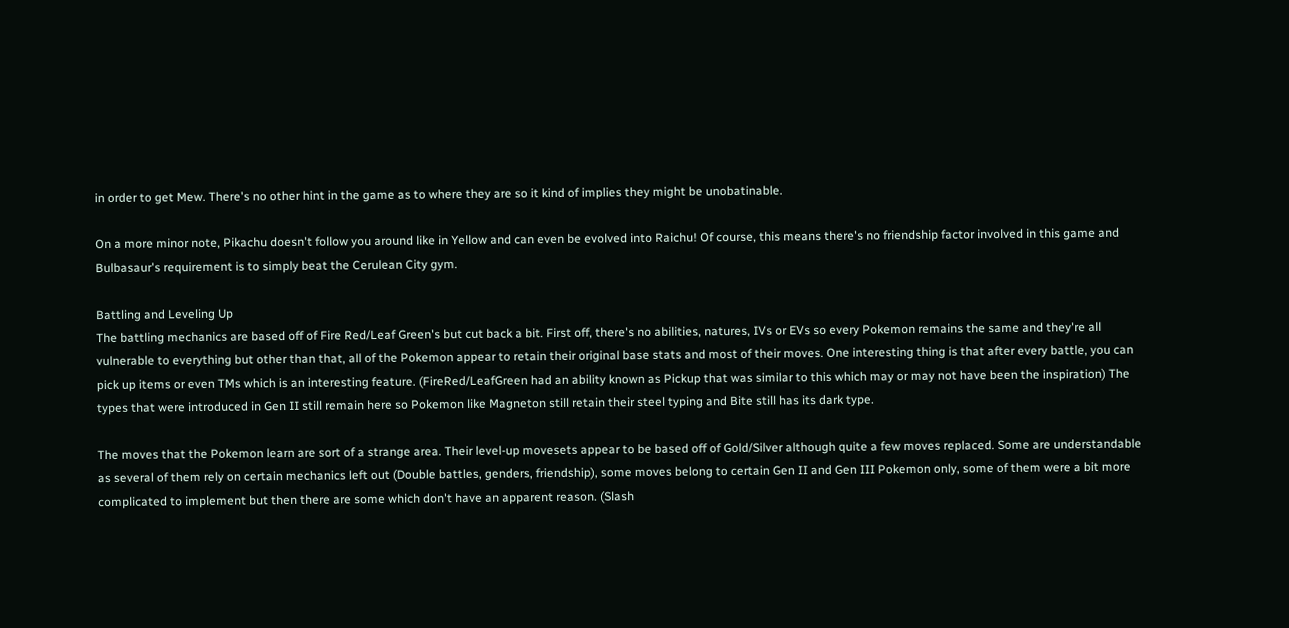in order to get Mew. There's no other hint in the game as to where they are so it kind of implies they might be unobatinable.

On a more minor note, Pikachu doesn't follow you around like in Yellow and can even be evolved into Raichu! Of course, this means there's no friendship factor involved in this game and Bulbasaur's requirement is to simply beat the Cerulean City gym.

Battling and Leveling Up
The battling mechanics are based off of Fire Red/Leaf Green's but cut back a bit. First off, there's no abilities, natures, IVs or EVs so every Pokemon remains the same and they're all vulnerable to everything but other than that, all of the Pokemon appear to retain their original base stats and most of their moves. One interesting thing is that after every battle, you can pick up items or even TMs which is an interesting feature. (FireRed/LeafGreen had an ability known as Pickup that was similar to this which may or may not have been the inspiration) The types that were introduced in Gen II still remain here so Pokemon like Magneton still retain their steel typing and Bite still has its dark type.

The moves that the Pokemon learn are sort of a strange area. Their level-up movesets appear to be based off of Gold/Silver although quite a few moves replaced. Some are understandable as several of them rely on certain mechanics left out (Double battles, genders, friendship), some moves belong to certain Gen II and Gen III Pokemon only, some of them were a bit more complicated to implement but then there are some which don't have an apparent reason. (Slash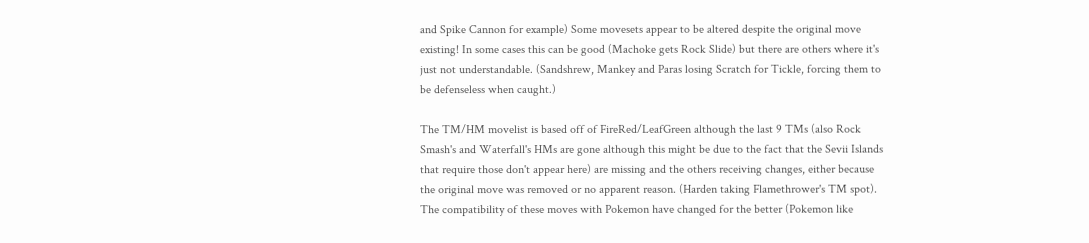and Spike Cannon for example) Some movesets appear to be altered despite the original move existing! In some cases this can be good (Machoke gets Rock Slide) but there are others where it's just not understandable. (Sandshrew, Mankey and Paras losing Scratch for Tickle, forcing them to be defenseless when caught.)

The TM/HM movelist is based off of FireRed/LeafGreen although the last 9 TMs (also Rock Smash's and Waterfall's HMs are gone although this might be due to the fact that the Sevii Islands that require those don't appear here) are missing and the others receiving changes, either because the original move was removed or no apparent reason. (Harden taking Flamethrower's TM spot). The compatibility of these moves with Pokemon have changed for the better (Pokemon like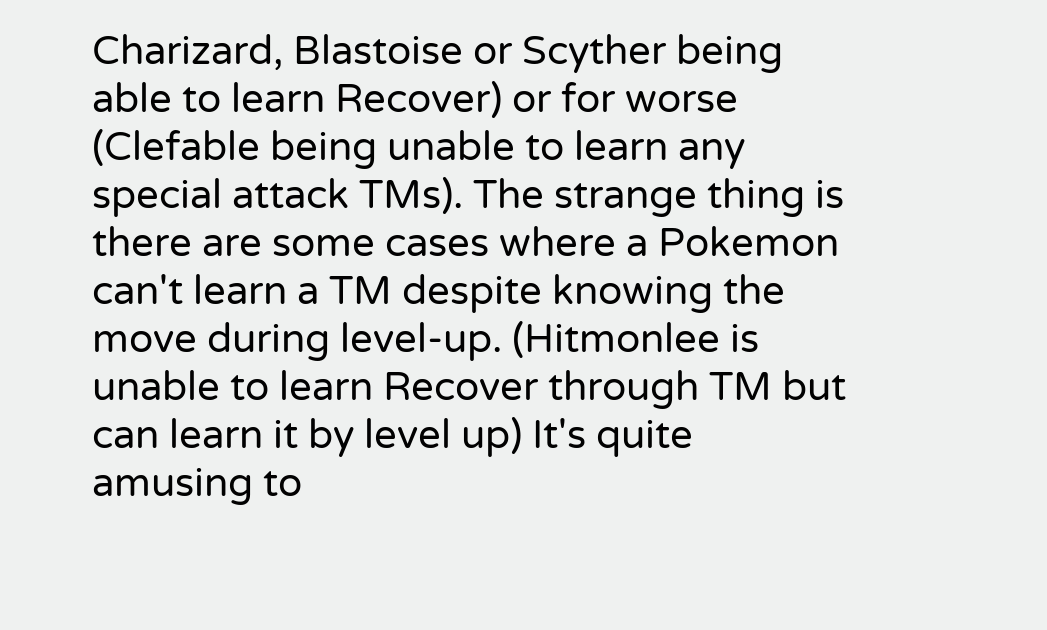Charizard, Blastoise or Scyther being able to learn Recover) or for worse (Clefable being unable to learn any special attack TMs). The strange thing is there are some cases where a Pokemon can't learn a TM despite knowing the move during level-up. (Hitmonlee is unable to learn Recover through TM but can learn it by level up) It's quite amusing to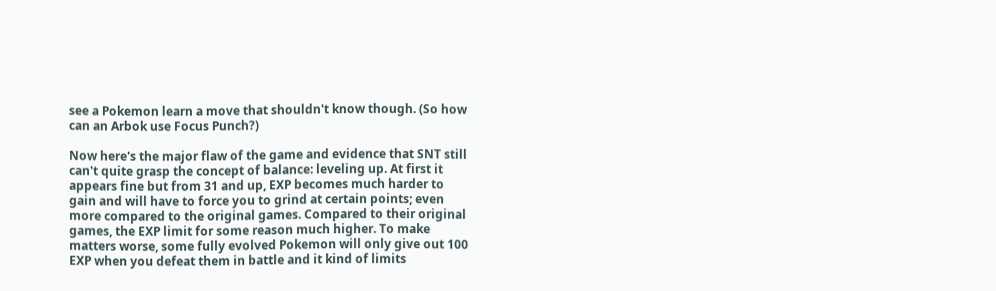see a Pokemon learn a move that shouldn't know though. (So how can an Arbok use Focus Punch?)

Now here's the major flaw of the game and evidence that SNT still can't quite grasp the concept of balance: leveling up. At first it appears fine but from 31 and up, EXP becomes much harder to gain and will have to force you to grind at certain points; even more compared to the original games. Compared to their original games, the EXP limit for some reason much higher. To make matters worse, some fully evolved Pokemon will only give out 100 EXP when you defeat them in battle and it kind of limits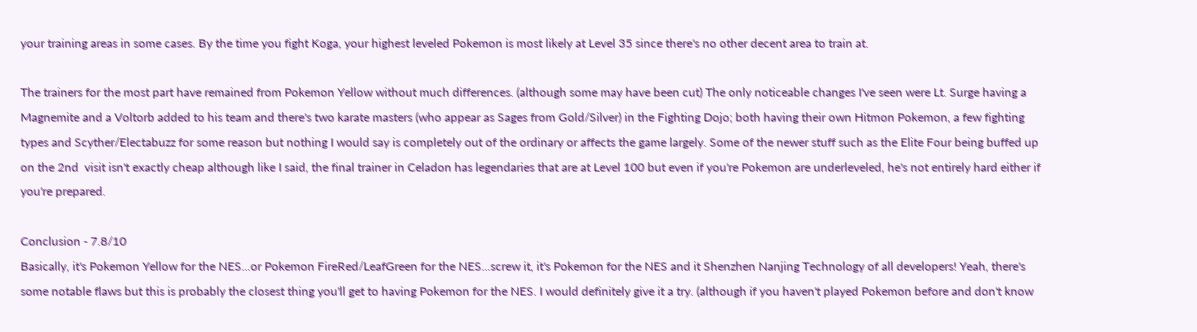your training areas in some cases. By the time you fight Koga, your highest leveled Pokemon is most likely at Level 35 since there's no other decent area to train at.

The trainers for the most part have remained from Pokemon Yellow without much differences. (although some may have been cut) The only noticeable changes I've seen were Lt. Surge having a Magnemite and a Voltorb added to his team and there's two karate masters (who appear as Sages from Gold/Silver) in the Fighting Dojo; both having their own Hitmon Pokemon, a few fighting types and Scyther/Electabuzz for some reason but nothing I would say is completely out of the ordinary or affects the game largely. Some of the newer stuff such as the Elite Four being buffed up on the 2nd  visit isn't exactly cheap although like I said, the final trainer in Celadon has legendaries that are at Level 100 but even if you're Pokemon are underleveled, he's not entirely hard either if you're prepared.

Conclusion - 7.8/10
Basically, it's Pokemon Yellow for the NES...or Pokemon FireRed/LeafGreen for the NES...screw it, it's Pokemon for the NES and it Shenzhen Nanjing Technology of all developers! Yeah, there's some notable flaws but this is probably the closest thing you'll get to having Pokemon for the NES. I would definitely give it a try. (although if you haven't played Pokemon before and don't know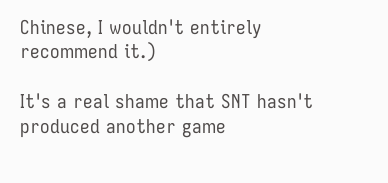Chinese, I wouldn't entirely recommend it.)

It's a real shame that SNT hasn't produced another game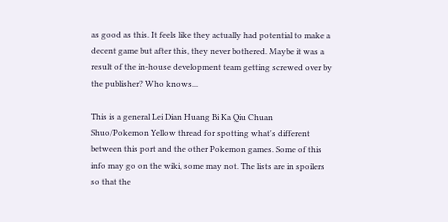as good as this. It feels like they actually had potential to make a decent game but after this, they never bothered. Maybe it was a result of the in-house development team getting screwed over by the publisher? Who knows...

This is a general Lei Dian Huang Bi Ka Qiu Chuan Shuo/Pokemon Yellow thread for spotting what's different between this port and the other Pokemon games. Some of this info may go on the wiki, some may not. The lists are in spoilers so that the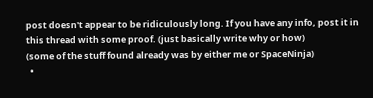post doesn't appear to be ridiculously long. If you have any info, post it in this thread with some proof. (just basically write why or how)
(some of the stuff found already was by either me or SpaceNinja)
  •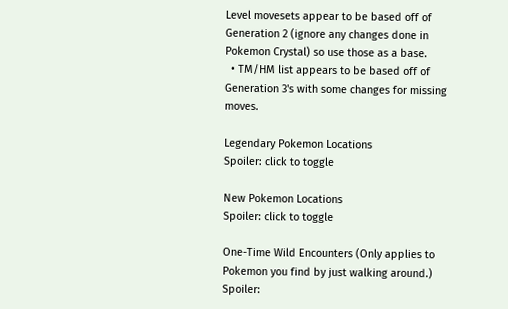Level movesets appear to be based off of Generation 2 (ignore any changes done in Pokemon Crystal) so use those as a base.
  • TM/HM list appears to be based off of Generation 3's with some changes for missing moves.

Legendary Pokemon Locations
Spoiler: click to toggle

New Pokemon Locations
Spoiler: click to toggle

One-Time Wild Encounters (Only applies to Pokemon you find by just walking around.)
Spoiler: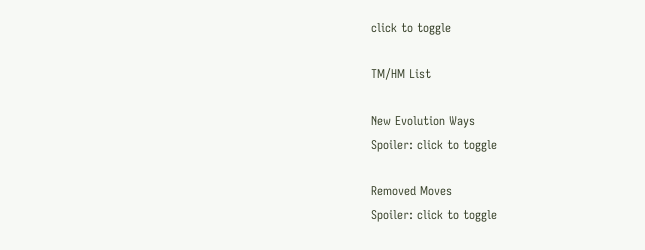click to toggle

TM/HM List

New Evolution Ways
Spoiler: click to toggle

Removed Moves
Spoiler: click to toggle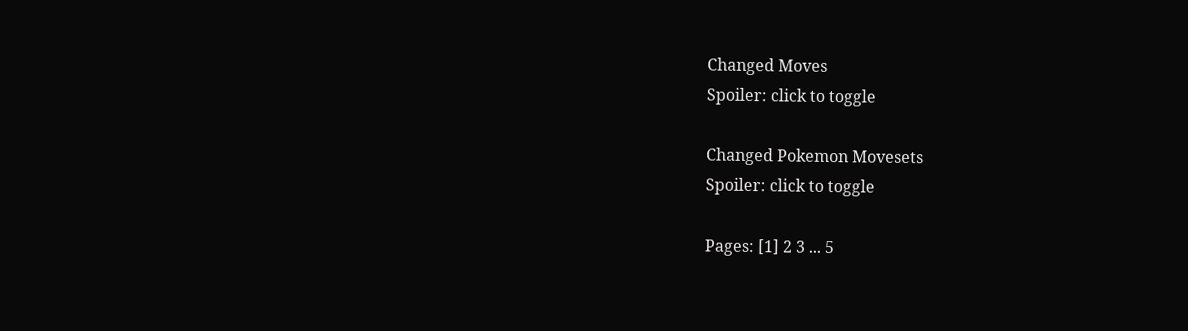Changed Moves
Spoiler: click to toggle

Changed Pokemon Movesets
Spoiler: click to toggle

Pages: [1] 2 3 ... 5